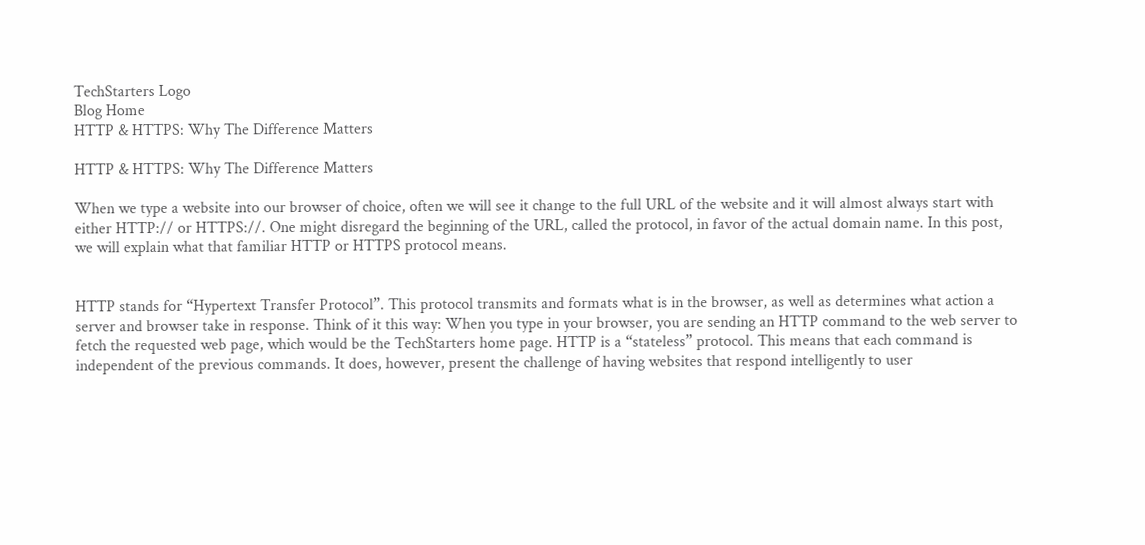TechStarters Logo
Blog Home
HTTP & HTTPS: Why The Difference Matters

HTTP & HTTPS: Why The Difference Matters

When we type a website into our browser of choice, often we will see it change to the full URL of the website and it will almost always start with either HTTP:// or HTTPS://. One might disregard the beginning of the URL, called the protocol, in favor of the actual domain name. In this post, we will explain what that familiar HTTP or HTTPS protocol means.


HTTP stands for “Hypertext Transfer Protocol”. This protocol transmits and formats what is in the browser, as well as determines what action a server and browser take in response. Think of it this way: When you type in your browser, you are sending an HTTP command to the web server to fetch the requested web page, which would be the TechStarters home page. HTTP is a “stateless” protocol. This means that each command is independent of the previous commands. It does, however, present the challenge of having websites that respond intelligently to user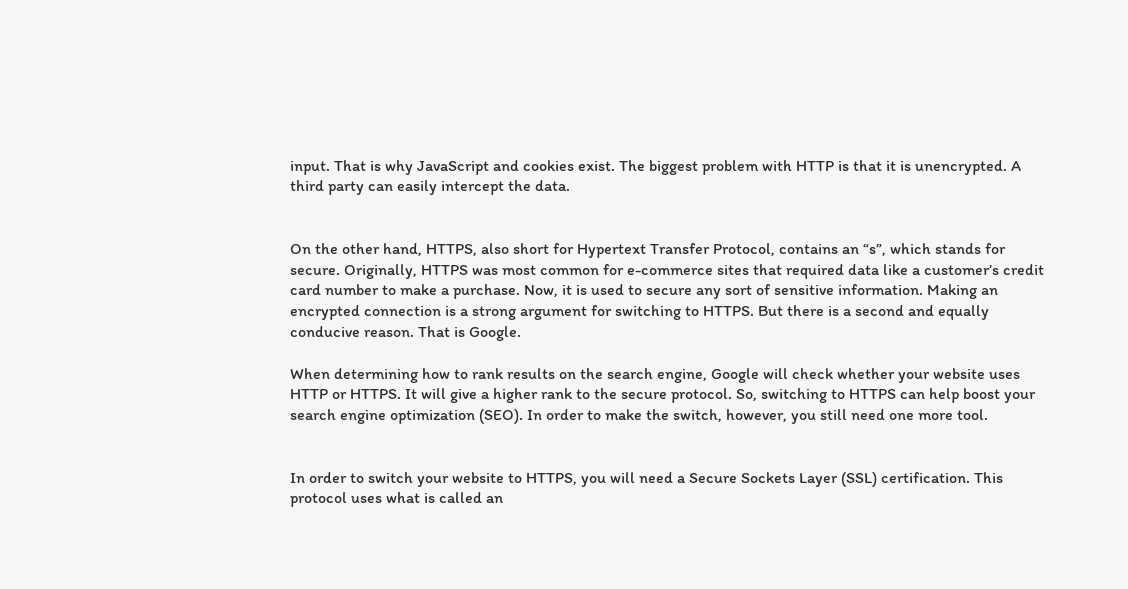input. That is why JavaScript and cookies exist. The biggest problem with HTTP is that it is unencrypted. A third party can easily intercept the data.


On the other hand, HTTPS, also short for Hypertext Transfer Protocol, contains an “s”, which stands for secure. Originally, HTTPS was most common for e-commerce sites that required data like a customer’s credit card number to make a purchase. Now, it is used to secure any sort of sensitive information. Making an encrypted connection is a strong argument for switching to HTTPS. But there is a second and equally conducive reason. That is Google.

When determining how to rank results on the search engine, Google will check whether your website uses HTTP or HTTPS. It will give a higher rank to the secure protocol. So, switching to HTTPS can help boost your search engine optimization (SEO). In order to make the switch, however, you still need one more tool.


In order to switch your website to HTTPS, you will need a Secure Sockets Layer (SSL) certification. This protocol uses what is called an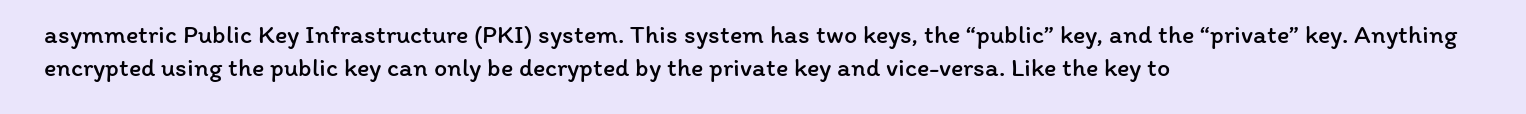asymmetric Public Key Infrastructure (PKI) system. This system has two keys, the “public” key, and the “private” key. Anything encrypted using the public key can only be decrypted by the private key and vice-versa. Like the key to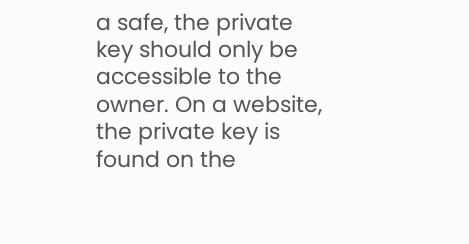a safe, the private key should only be accessible to the owner. On a website, the private key is found on the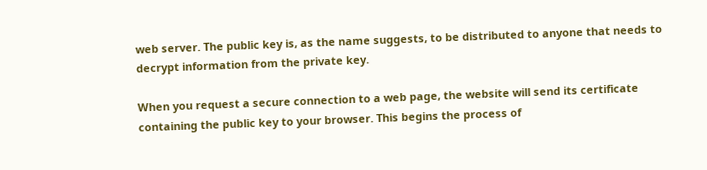web server. The public key is, as the name suggests, to be distributed to anyone that needs to decrypt information from the private key.

When you request a secure connection to a web page, the website will send its certificate containing the public key to your browser. This begins the process of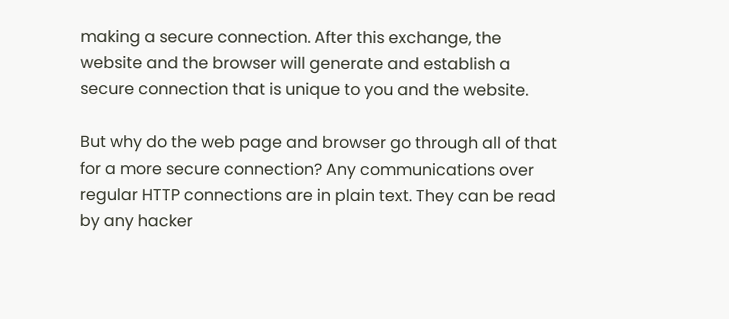making a secure connection. After this exchange, the website and the browser will generate and establish a secure connection that is unique to you and the website.

But why do the web page and browser go through all of that for a more secure connection? Any communications over regular HTTP connections are in plain text. They can be read by any hacker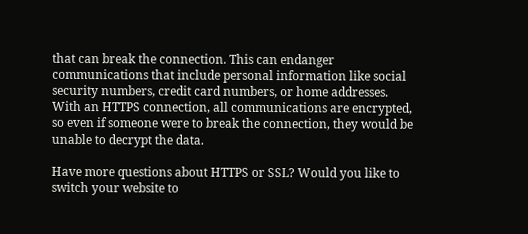that can break the connection. This can endanger communications that include personal information like social security numbers, credit card numbers, or home addresses. With an HTTPS connection, all communications are encrypted, so even if someone were to break the connection, they would be unable to decrypt the data.

Have more questions about HTTPS or SSL? Would you like to switch your website to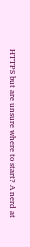HTTPS but are unsure where to start? A nerd at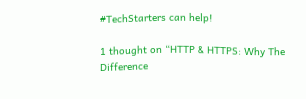#TechStarters can help!

1 thought on “HTTP & HTTPS: Why The Difference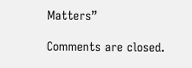Matters”

Comments are closed.